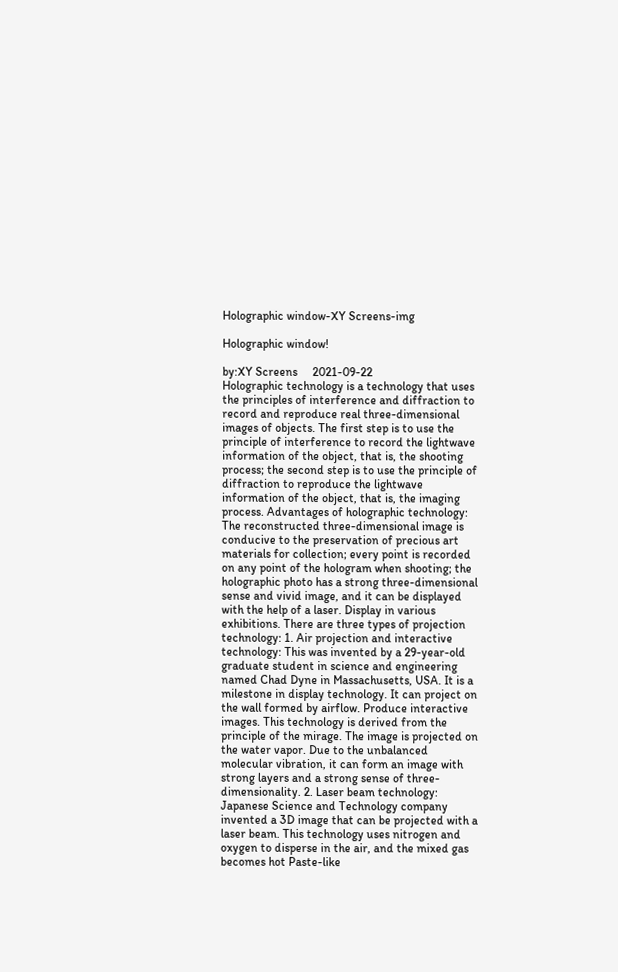Holographic window-XY Screens-img

Holographic window!

by:XY Screens     2021-09-22
Holographic technology is a technology that uses the principles of interference and diffraction to record and reproduce real three-dimensional images of objects. The first step is to use the principle of interference to record the lightwave information of the object, that is, the shooting process; the second step is to use the principle of diffraction to reproduce the lightwave information of the object, that is, the imaging process. Advantages of holographic technology: The reconstructed three-dimensional image is conducive to the preservation of precious art materials for collection; every point is recorded on any point of the hologram when shooting; the holographic photo has a strong three-dimensional sense and vivid image, and it can be displayed with the help of a laser. Display in various exhibitions. There are three types of projection technology: 1. Air projection and interactive technology: This was invented by a 29-year-old graduate student in science and engineering named Chad Dyne in Massachusetts, USA. It is a milestone in display technology. It can project on the wall formed by airflow. Produce interactive images. This technology is derived from the principle of the mirage. The image is projected on the water vapor. Due to the unbalanced molecular vibration, it can form an image with strong layers and a strong sense of three-dimensionality. 2. Laser beam technology: Japanese Science and Technology company invented a 3D image that can be projected with a laser beam. This technology uses nitrogen and oxygen to disperse in the air, and the mixed gas becomes hot Paste-like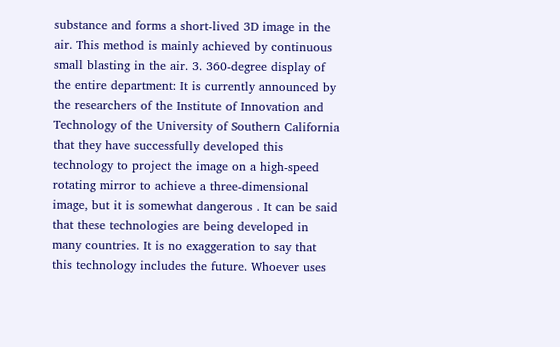substance and forms a short-lived 3D image in the air. This method is mainly achieved by continuous small blasting in the air. 3. 360-degree display of the entire department: It is currently announced by the researchers of the Institute of Innovation and Technology of the University of Southern California that they have successfully developed this technology to project the image on a high-speed rotating mirror to achieve a three-dimensional image, but it is somewhat dangerous . It can be said that these technologies are being developed in many countries. It is no exaggeration to say that this technology includes the future. Whoever uses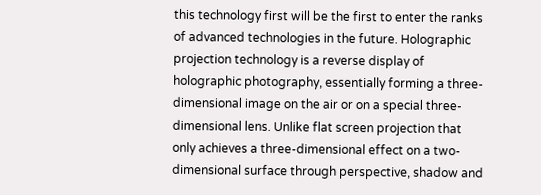this technology first will be the first to enter the ranks of advanced technologies in the future. Holographic projection technology is a reverse display of holographic photography, essentially forming a three-dimensional image on the air or on a special three-dimensional lens. Unlike flat screen projection that only achieves a three-dimensional effect on a two-dimensional surface through perspective, shadow and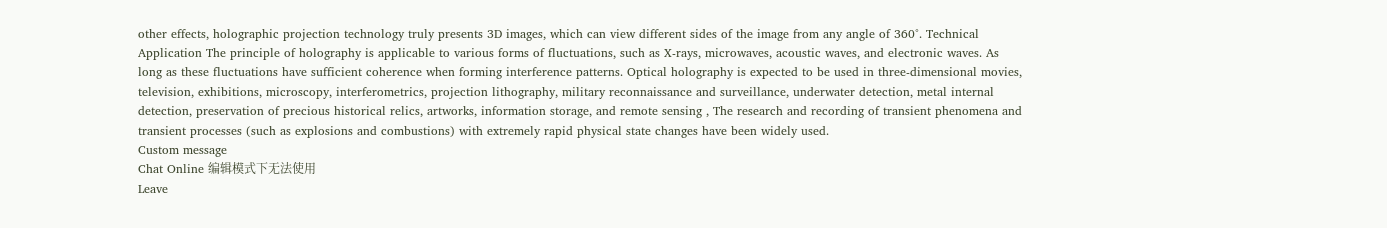other effects, holographic projection technology truly presents 3D images, which can view different sides of the image from any angle of 360°. Technical Application The principle of holography is applicable to various forms of fluctuations, such as X-rays, microwaves, acoustic waves, and electronic waves. As long as these fluctuations have sufficient coherence when forming interference patterns. Optical holography is expected to be used in three-dimensional movies, television, exhibitions, microscopy, interferometrics, projection lithography, military reconnaissance and surveillance, underwater detection, metal internal detection, preservation of precious historical relics, artworks, information storage, and remote sensing , The research and recording of transient phenomena and transient processes (such as explosions and combustions) with extremely rapid physical state changes have been widely used.
Custom message
Chat Online 编辑模式下无法使用
Leave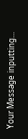Your Message inputting...